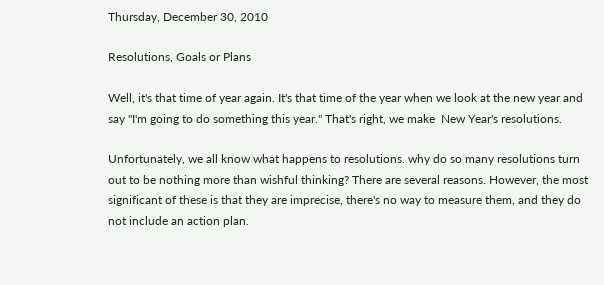Thursday, December 30, 2010

Resolutions, Goals or Plans

Well, it's that time of year again. It's that time of the year when we look at the new year and say "I'm going to do something this year." That's right, we make  New Year's resolutions.

Unfortunately, we all know what happens to resolutions. why do so many resolutions turn out to be nothing more than wishful thinking? There are several reasons. However, the most significant of these is that they are imprecise, there's no way to measure them, and they do not include an action plan.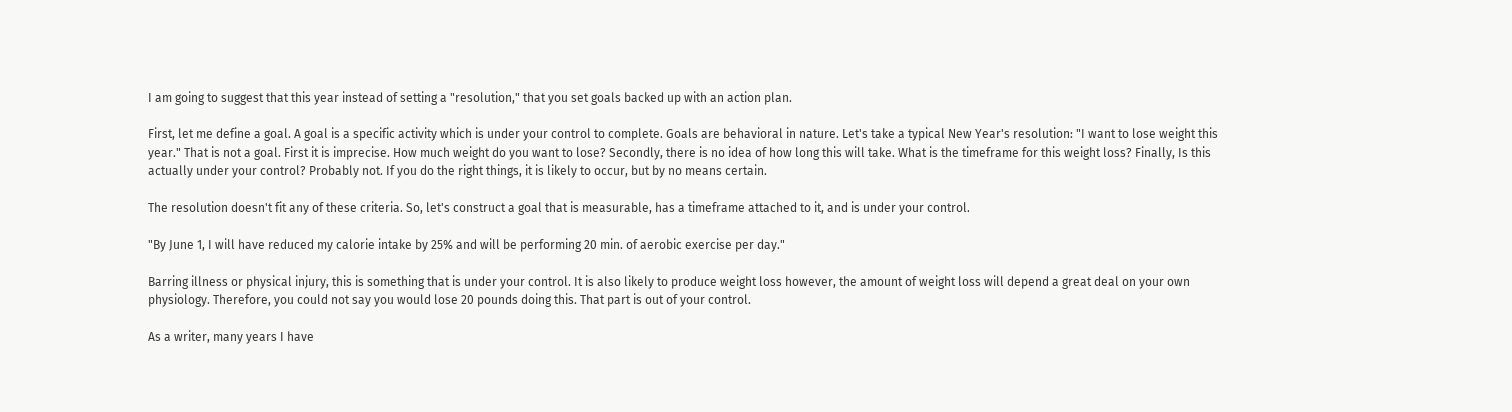I am going to suggest that this year instead of setting a "resolution," that you set goals backed up with an action plan.

First, let me define a goal. A goal is a specific activity which is under your control to complete. Goals are behavioral in nature. Let's take a typical New Year's resolution: "I want to lose weight this year." That is not a goal. First it is imprecise. How much weight do you want to lose? Secondly, there is no idea of how long this will take. What is the timeframe for this weight loss? Finally, Is this actually under your control? Probably not. If you do the right things, it is likely to occur, but by no means certain.

The resolution doesn't fit any of these criteria. So, let's construct a goal that is measurable, has a timeframe attached to it, and is under your control.

"By June 1, I will have reduced my calorie intake by 25% and will be performing 20 min. of aerobic exercise per day."

Barring illness or physical injury, this is something that is under your control. It is also likely to produce weight loss however, the amount of weight loss will depend a great deal on your own physiology. Therefore, you could not say you would lose 20 pounds doing this. That part is out of your control.

As a writer, many years I have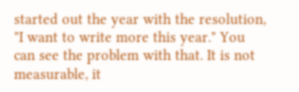started out the year with the resolution, "I want to write more this year." You can see the problem with that. It is not measurable, it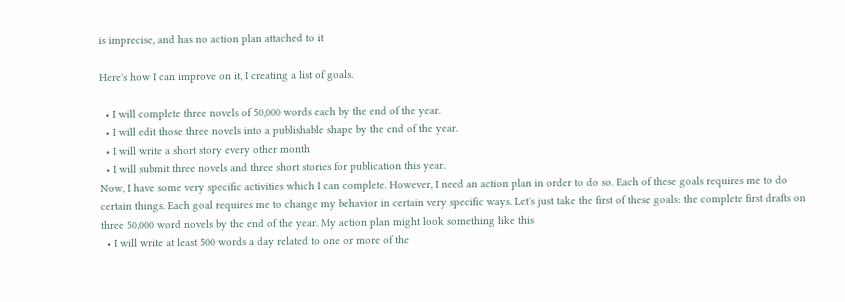is imprecise, and has no action plan attached to it

Here's how I can improve on it, I creating a list of goals.

  • I will complete three novels of 50,000 words each by the end of the year.
  • I will edit those three novels into a publishable shape by the end of the year.
  • I will write a short story every other month
  • I will submit three novels and three short stories for publication this year.
Now, I have some very specific activities which I can complete. However, I need an action plan in order to do so. Each of these goals requires me to do certain things. Each goal requires me to change my behavior in certain very specific ways. Let's just take the first of these goals: the complete first drafts on three 50,000 word novels by the end of the year. My action plan might look something like this
  • I will write at least 500 words a day related to one or more of the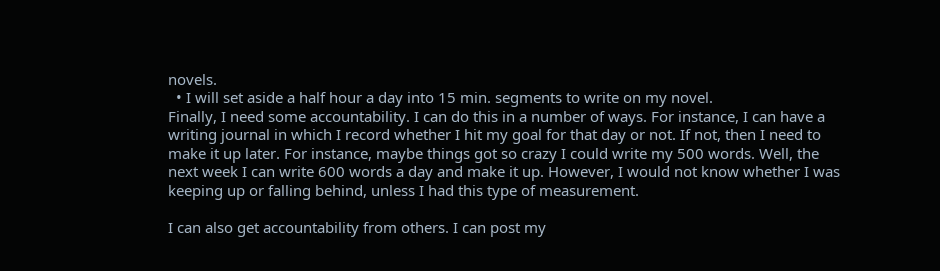novels.
  • I will set aside a half hour a day into 15 min. segments to write on my novel.
Finally, I need some accountability. I can do this in a number of ways. For instance, I can have a writing journal in which I record whether I hit my goal for that day or not. If not, then I need to make it up later. For instance, maybe things got so crazy I could write my 500 words. Well, the next week I can write 600 words a day and make it up. However, I would not know whether I was keeping up or falling behind, unless I had this type of measurement.

I can also get accountability from others. I can post my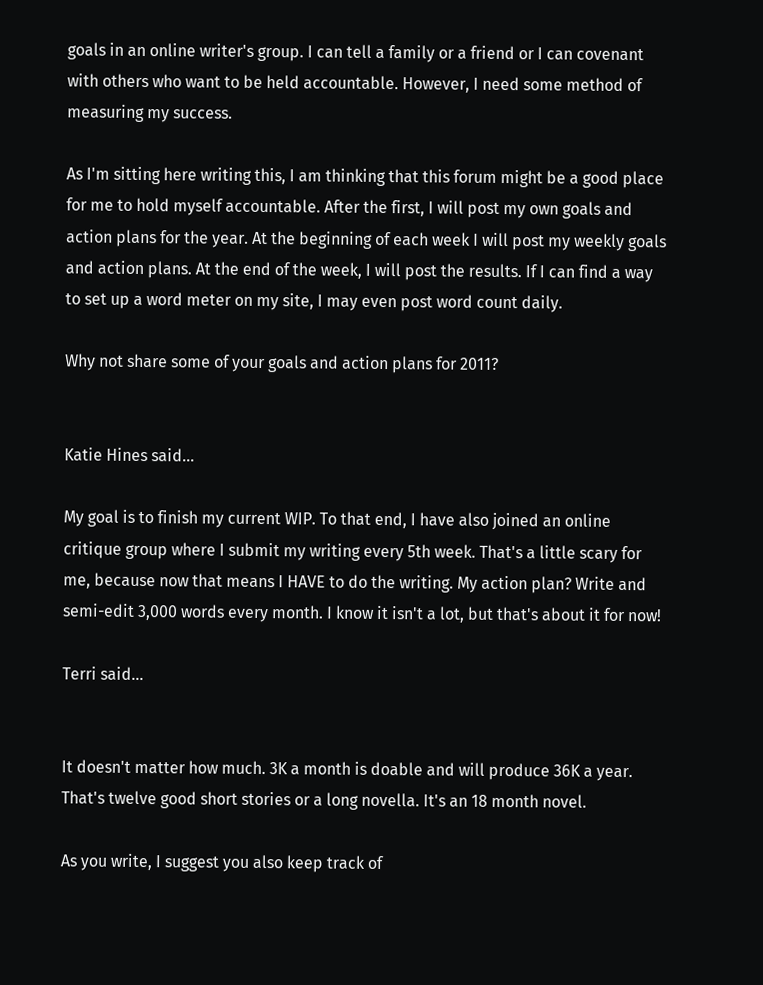goals in an online writer's group. I can tell a family or a friend or I can covenant with others who want to be held accountable. However, I need some method of measuring my success.

As I'm sitting here writing this, I am thinking that this forum might be a good place for me to hold myself accountable. After the first, I will post my own goals and action plans for the year. At the beginning of each week I will post my weekly goals and action plans. At the end of the week, I will post the results. If I can find a way to set up a word meter on my site, I may even post word count daily.

Why not share some of your goals and action plans for 2011?


Katie Hines said...

My goal is to finish my current WIP. To that end, I have also joined an online critique group where I submit my writing every 5th week. That's a little scary for me, because now that means I HAVE to do the writing. My action plan? Write and semi-edit 3,000 words every month. I know it isn't a lot, but that's about it for now!

Terri said...


It doesn't matter how much. 3K a month is doable and will produce 36K a year. That's twelve good short stories or a long novella. It's an 18 month novel.

As you write, I suggest you also keep track of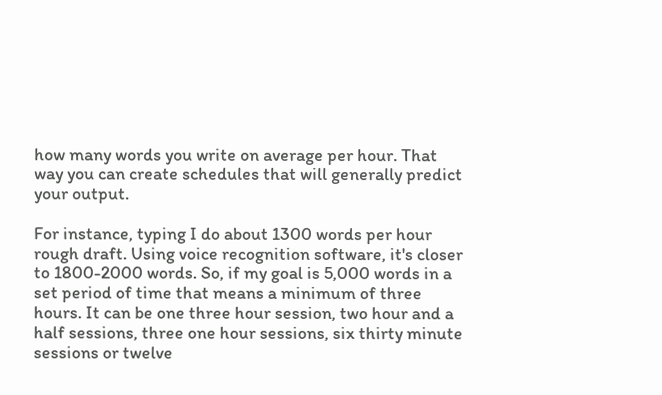how many words you write on average per hour. That way you can create schedules that will generally predict your output.

For instance, typing I do about 1300 words per hour rough draft. Using voice recognition software, it's closer to 1800-2000 words. So, if my goal is 5,000 words in a set period of time that means a minimum of three hours. It can be one three hour session, two hour and a half sessions, three one hour sessions, six thirty minute sessions or twelve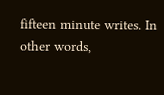fifteen minute writes. In other words,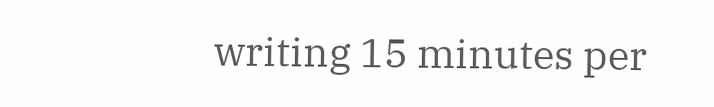writing 15 minutes per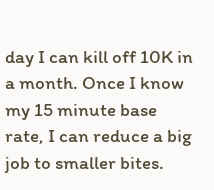day I can kill off 10K in a month. Once I know my 15 minute base rate, I can reduce a big job to smaller bites.